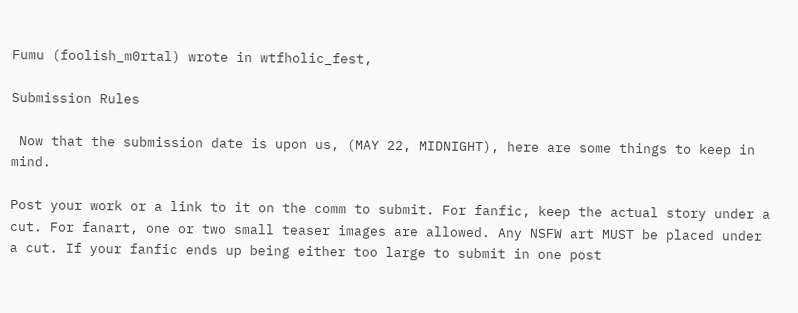Fumu (foolish_m0rtal) wrote in wtfholic_fest,

Submission Rules

 Now that the submission date is upon us, (MAY 22, MIDNIGHT), here are some things to keep in mind.

Post your work or a link to it on the comm to submit. For fanfic, keep the actual story under a cut. For fanart, one or two small teaser images are allowed. Any NSFW art MUST be placed under a cut. If your fanfic ends up being either too large to submit in one post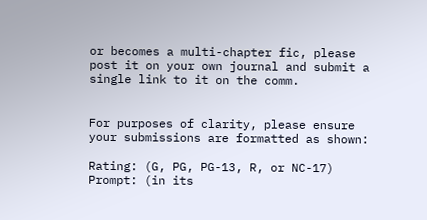or becomes a multi-chapter fic, please post it on your own journal and submit a single link to it on the comm.


For purposes of clarity, please ensure your submissions are formatted as shown:

Rating: (G, PG, PG-13, R, or NC-17)
Prompt: (in its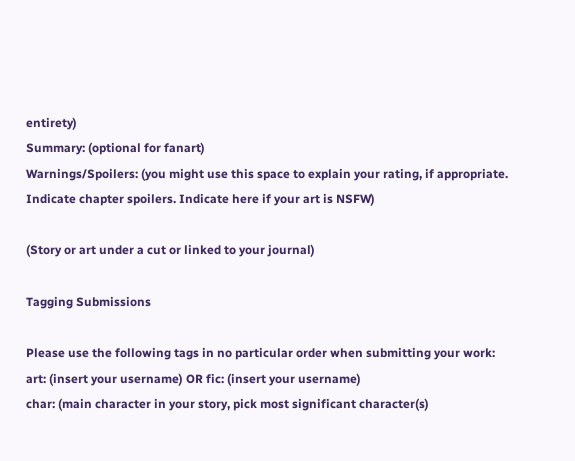entirety)
Summary: (optional for fanart)
Warnings/Spoilers: (you might use this space to explain your rating, if appropriate. Indicate chapter spoilers. Indicate here if your art is NSFW)

(Story or art under a cut or linked to your journal)

Tagging Submissions

Please use the following tags in no particular order when submitting your work:
art: (insert your username) OR fic: (insert your username)
char: (main character in your story, pick most significant character(s)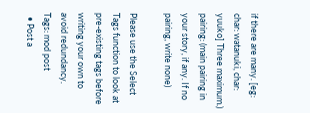if there are many. [eg: char: watanuki, char: yuuko] Three maximum.)
pairing: (main pairing in your story, if any. If no pairing, write none)

Please use the Select Tags function to look at pre-existing tags before writing your own to avoid redundancy.
Tags: mod post
  • Post a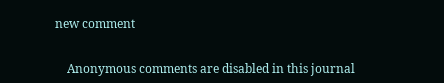new comment


    Anonymous comments are disabled in this journal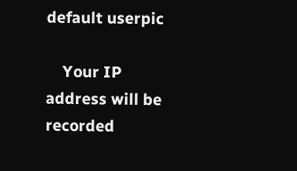default userpic

    Your IP address will be recorded